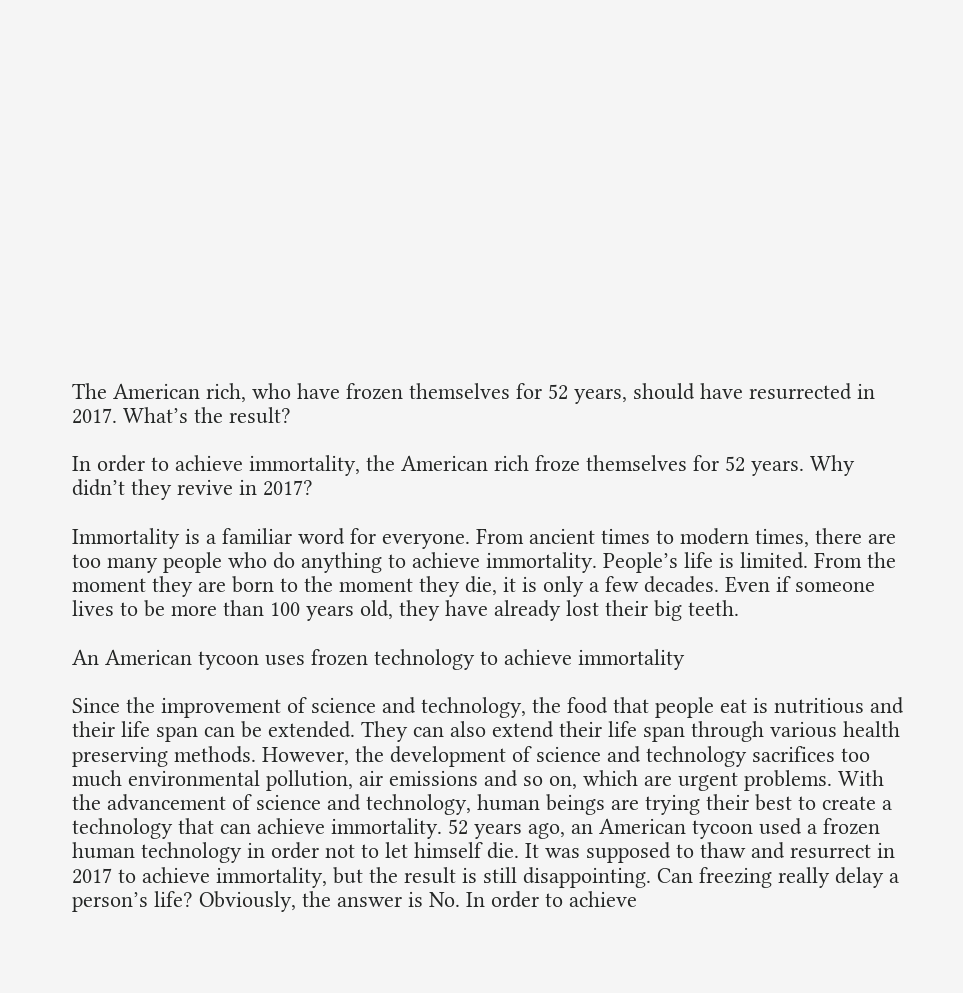The American rich, who have frozen themselves for 52 years, should have resurrected in 2017. What’s the result?

In order to achieve immortality, the American rich froze themselves for 52 years. Why didn’t they revive in 2017?

Immortality is a familiar word for everyone. From ancient times to modern times, there are too many people who do anything to achieve immortality. People’s life is limited. From the moment they are born to the moment they die, it is only a few decades. Even if someone lives to be more than 100 years old, they have already lost their big teeth.

An American tycoon uses frozen technology to achieve immortality

Since the improvement of science and technology, the food that people eat is nutritious and their life span can be extended. They can also extend their life span through various health preserving methods. However, the development of science and technology sacrifices too much environmental pollution, air emissions and so on, which are urgent problems. With the advancement of science and technology, human beings are trying their best to create a technology that can achieve immortality. 52 years ago, an American tycoon used a frozen human technology in order not to let himself die. It was supposed to thaw and resurrect in 2017 to achieve immortality, but the result is still disappointing. Can freezing really delay a person’s life? Obviously, the answer is No. In order to achieve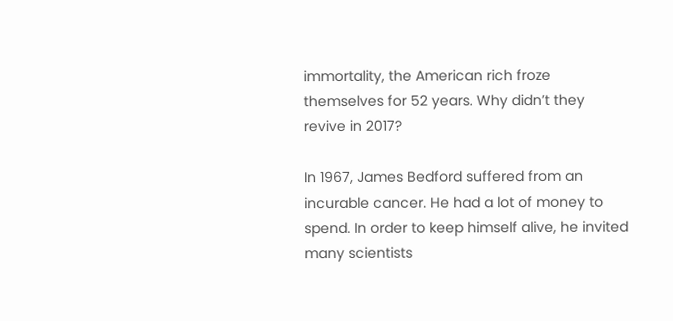immortality, the American rich froze themselves for 52 years. Why didn’t they revive in 2017?

In 1967, James Bedford suffered from an incurable cancer. He had a lot of money to spend. In order to keep himself alive, he invited many scientists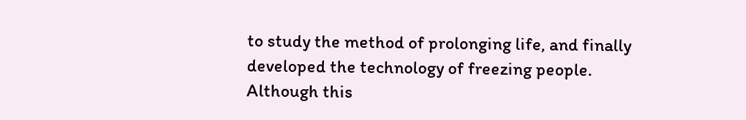to study the method of prolonging life, and finally developed the technology of freezing people. Although this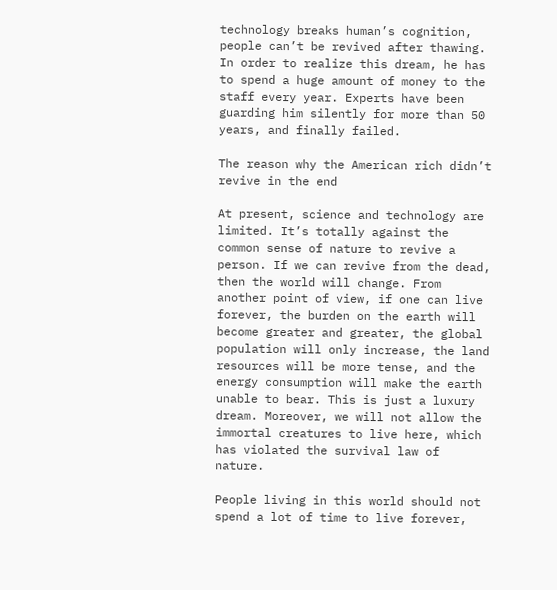technology breaks human’s cognition, people can’t be revived after thawing. In order to realize this dream, he has to spend a huge amount of money to the staff every year. Experts have been guarding him silently for more than 50 years, and finally failed.

The reason why the American rich didn’t revive in the end

At present, science and technology are limited. It’s totally against the common sense of nature to revive a person. If we can revive from the dead, then the world will change. From another point of view, if one can live forever, the burden on the earth will become greater and greater, the global population will only increase, the land resources will be more tense, and the energy consumption will make the earth unable to bear. This is just a luxury dream. Moreover, we will not allow the immortal creatures to live here, which has violated the survival law of nature.

People living in this world should not spend a lot of time to live forever,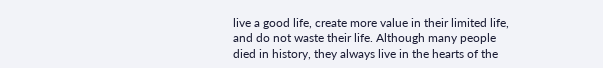live a good life, create more value in their limited life, and do not waste their life. Although many people died in history, they always live in the hearts of the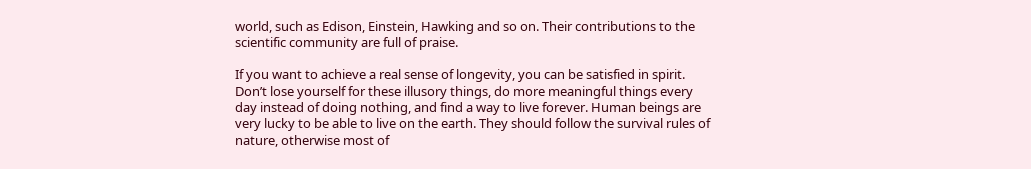world, such as Edison, Einstein, Hawking and so on. Their contributions to the scientific community are full of praise.

If you want to achieve a real sense of longevity, you can be satisfied in spirit. Don’t lose yourself for these illusory things, do more meaningful things every day instead of doing nothing, and find a way to live forever. Human beings are very lucky to be able to live on the earth. They should follow the survival rules of nature, otherwise most of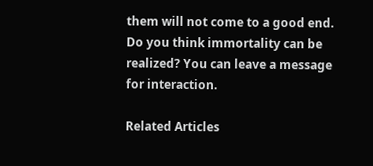them will not come to a good end. Do you think immortality can be realized? You can leave a message for interaction.

Related Articles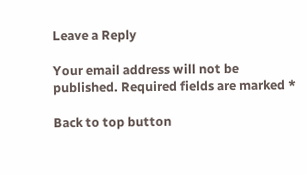Leave a Reply

Your email address will not be published. Required fields are marked *

Back to top button